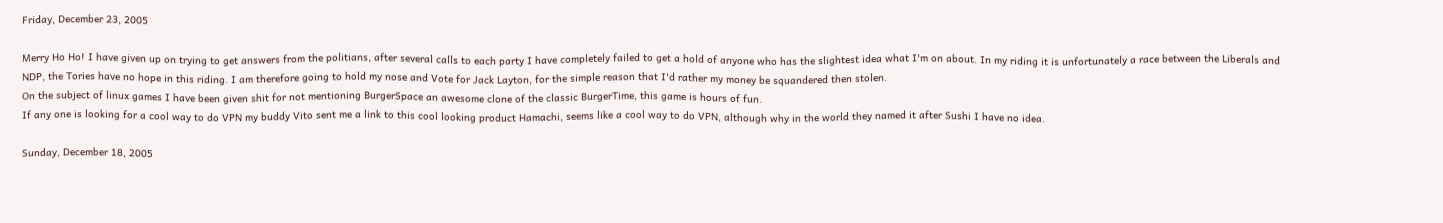Friday, December 23, 2005

Merry Ho Ho! I have given up on trying to get answers from the politians, after several calls to each party I have completely failed to get a hold of anyone who has the slightest idea what I'm on about. In my riding it is unfortunately a race between the Liberals and NDP, the Tories have no hope in this riding. I am therefore going to hold my nose and Vote for Jack Layton, for the simple reason that I'd rather my money be squandered then stolen.
On the subject of linux games I have been given shit for not mentioning BurgerSpace an awesome clone of the classic BurgerTime, this game is hours of fun.
If any one is looking for a cool way to do VPN my buddy Vito sent me a link to this cool looking product Hamachi, seems like a cool way to do VPN, although why in the world they named it after Sushi I have no idea.

Sunday, December 18, 2005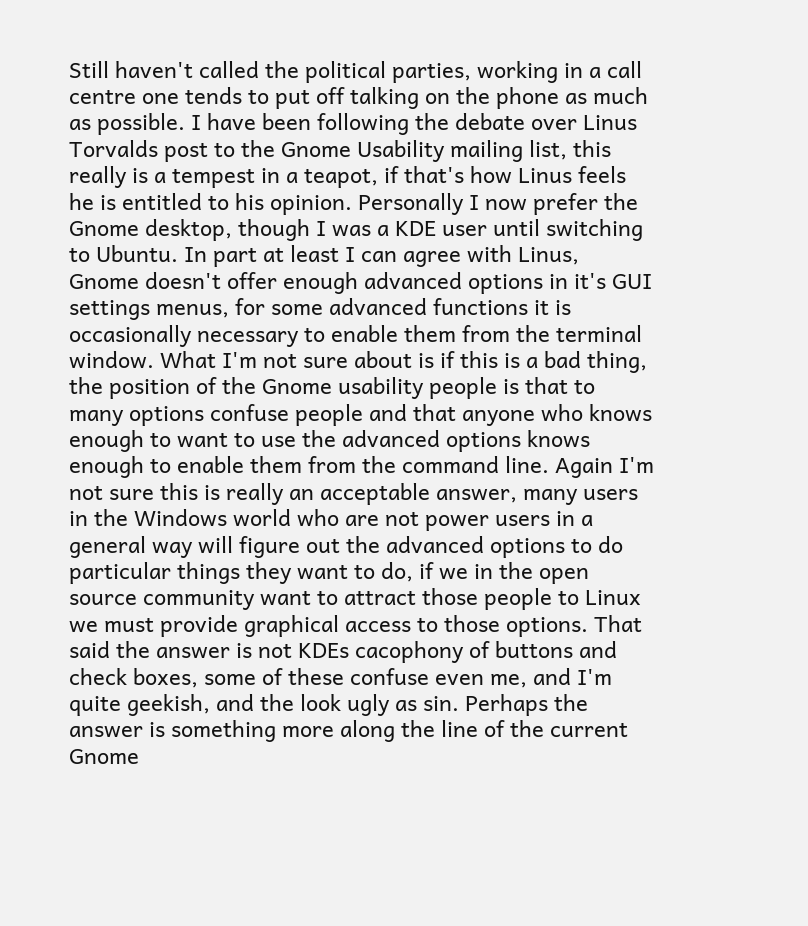Still haven't called the political parties, working in a call centre one tends to put off talking on the phone as much as possible. I have been following the debate over Linus Torvalds post to the Gnome Usability mailing list, this really is a tempest in a teapot, if that's how Linus feels he is entitled to his opinion. Personally I now prefer the Gnome desktop, though I was a KDE user until switching to Ubuntu. In part at least I can agree with Linus, Gnome doesn't offer enough advanced options in it's GUI settings menus, for some advanced functions it is occasionally necessary to enable them from the terminal window. What I'm not sure about is if this is a bad thing, the position of the Gnome usability people is that to many options confuse people and that anyone who knows enough to want to use the advanced options knows enough to enable them from the command line. Again I'm not sure this is really an acceptable answer, many users in the Windows world who are not power users in a general way will figure out the advanced options to do particular things they want to do, if we in the open source community want to attract those people to Linux we must provide graphical access to those options. That said the answer is not KDEs cacophony of buttons and check boxes, some of these confuse even me, and I'm quite geekish, and the look ugly as sin. Perhaps the answer is something more along the line of the current Gnome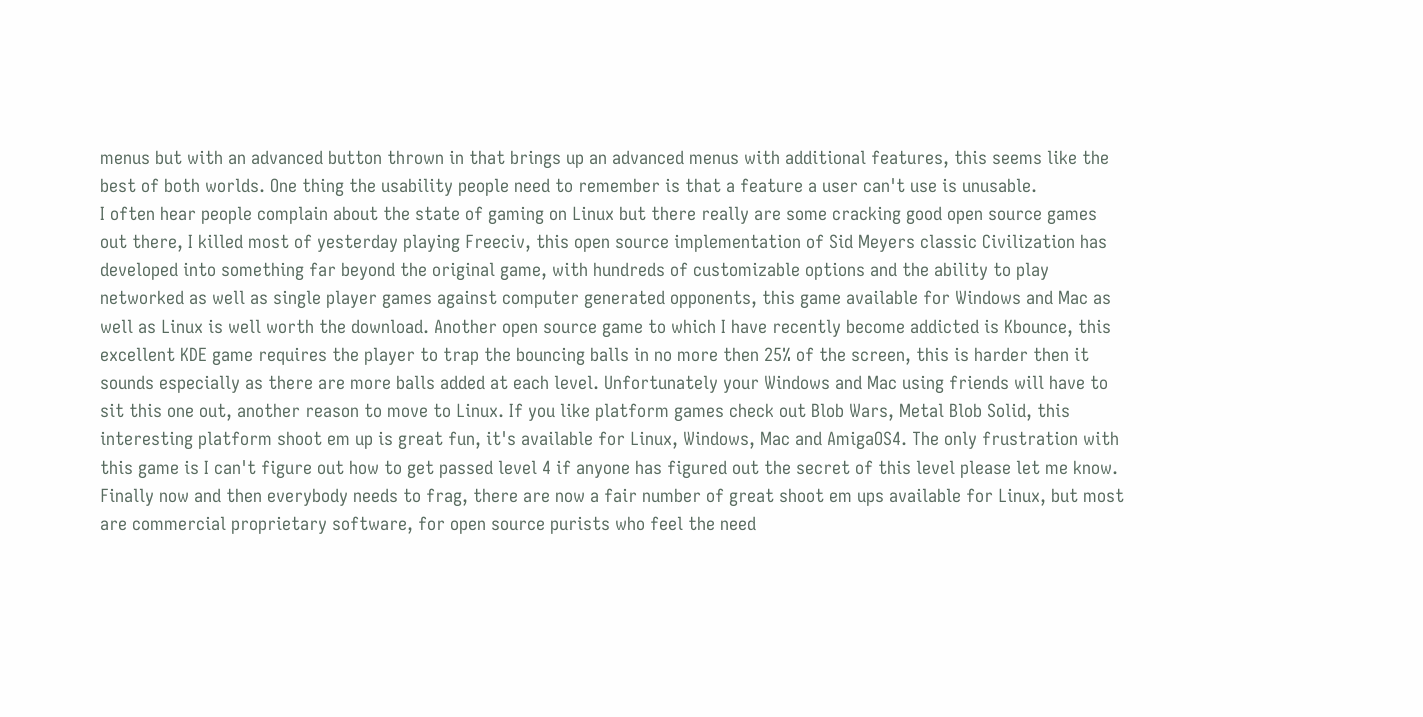menus but with an advanced button thrown in that brings up an advanced menus with additional features, this seems like the best of both worlds. One thing the usability people need to remember is that a feature a user can't use is unusable.
I often hear people complain about the state of gaming on Linux but there really are some cracking good open source games out there, I killed most of yesterday playing Freeciv, this open source implementation of Sid Meyers classic Civilization has developed into something far beyond the original game, with hundreds of customizable options and the ability to play networked as well as single player games against computer generated opponents, this game available for Windows and Mac as well as Linux is well worth the download. Another open source game to which I have recently become addicted is Kbounce, this excellent KDE game requires the player to trap the bouncing balls in no more then 25% of the screen, this is harder then it sounds especially as there are more balls added at each level. Unfortunately your Windows and Mac using friends will have to sit this one out, another reason to move to Linux. If you like platform games check out Blob Wars, Metal Blob Solid, this interesting platform shoot em up is great fun, it's available for Linux, Windows, Mac and AmigaOS4. The only frustration with this game is I can't figure out how to get passed level 4 if anyone has figured out the secret of this level please let me know. Finally now and then everybody needs to frag, there are now a fair number of great shoot em ups available for Linux, but most are commercial proprietary software, for open source purists who feel the need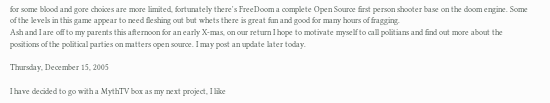for some blood and gore choices are more limited, fortunately there's FreeDoom a complete Open Source first person shooter base on the doom engine. Some of the levels in this game appear to need fleshing out but whets there is great fun and good for many hours of fragging.
Ash and I are off to my parents this afternoon for an early X-mas, on our return I hope to motivate myself to call politians and find out more about the positions of the political parties on matters open source. I may post an update later today.

Thursday, December 15, 2005

I have decided to go with a MythTV box as my next project, I like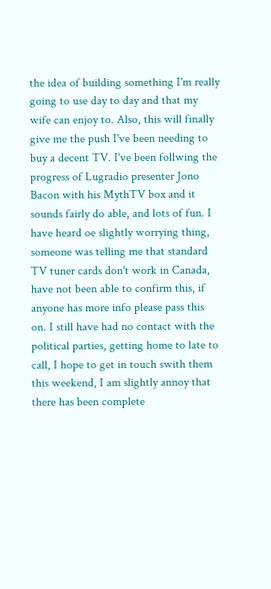the idea of building something I'm really going to use day to day and that my wife can enjoy to. Also, this will finally give me the push I've been needing to buy a decent TV. I've been follwing the progress of Lugradio presenter Jono Bacon with his MythTV box and it sounds fairly do able, and lots of fun. I have heard oe slightly worrying thing, someone was telling me that standard TV tuner cards don't work in Canada, have not been able to confirm this, if anyone has more info please pass this on. I still have had no contact with the political parties, getting home to late to call, I hope to get in touch swith them this weekend, I am slightly annoy that there has been complete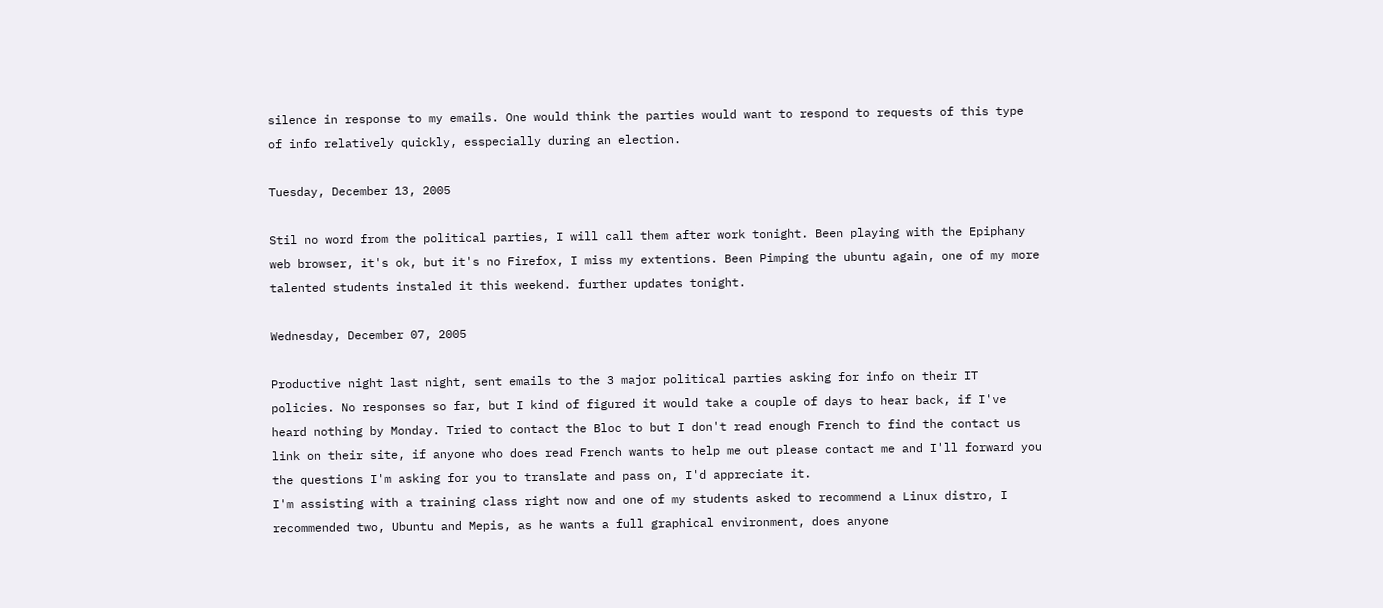silence in response to my emails. One would think the parties would want to respond to requests of this type of info relatively quickly, esspecially during an election.

Tuesday, December 13, 2005

Stil no word from the political parties, I will call them after work tonight. Been playing with the Epiphany web browser, it's ok, but it's no Firefox, I miss my extentions. Been Pimping the ubuntu again, one of my more talented students instaled it this weekend. further updates tonight.

Wednesday, December 07, 2005

Productive night last night, sent emails to the 3 major political parties asking for info on their IT policies. No responses so far, but I kind of figured it would take a couple of days to hear back, if I've heard nothing by Monday. Tried to contact the Bloc to but I don't read enough French to find the contact us link on their site, if anyone who does read French wants to help me out please contact me and I'll forward you the questions I'm asking for you to translate and pass on, I'd appreciate it.
I'm assisting with a training class right now and one of my students asked to recommend a Linux distro, I recommended two, Ubuntu and Mepis, as he wants a full graphical environment, does anyone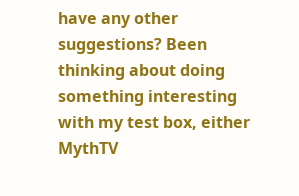have any other suggestions? Been thinking about doing something interesting with my test box, either MythTV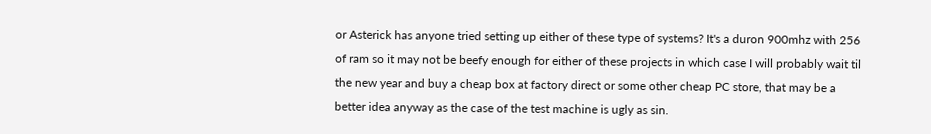or Asterick has anyone tried setting up either of these type of systems? It's a duron 900mhz with 256 of ram so it may not be beefy enough for either of these projects in which case I will probably wait til the new year and buy a cheap box at factory direct or some other cheap PC store, that may be a better idea anyway as the case of the test machine is ugly as sin.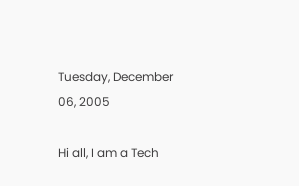Tuesday, December 06, 2005

Hi all, I am a Tech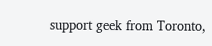support geek from Toronto,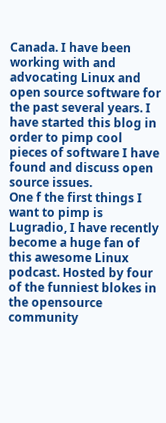Canada. I have been working with and advocating Linux and open source software for the past several years. I have started this blog in order to pimp cool pieces of software I have found and discuss open source issues.
One f the first things I want to pimp is Lugradio, I have recently become a huge fan of this awesome Linux podcast. Hosted by four of the funniest blokes in the opensource community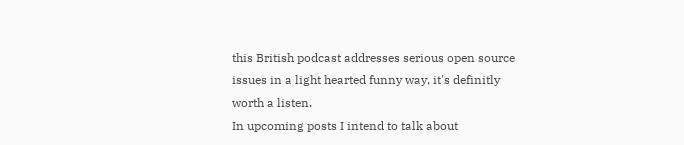this British podcast addresses serious open source issues in a light hearted funny way, it's definitly worth a listen.
In upcoming posts I intend to talk about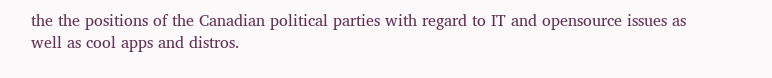the the positions of the Canadian political parties with regard to IT and opensource issues as well as cool apps and distros.